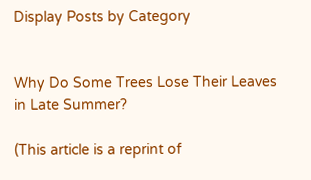Display Posts by Category


Why Do Some Trees Lose Their Leaves in Late Summer?

(This article is a reprint of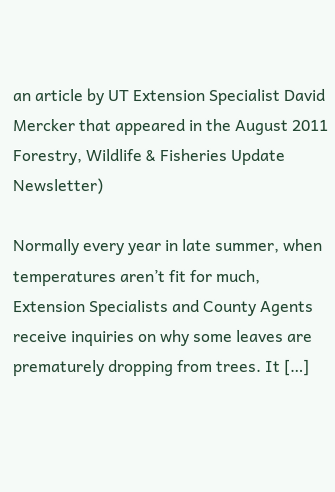an article by UT Extension Specialist David Mercker that appeared in the August 2011 Forestry, Wildlife & Fisheries Update Newsletter)

Normally every year in late summer, when temperatures aren’t fit for much, Extension Specialists and County Agents receive inquiries on why some leaves are prematurely dropping from trees. It […]